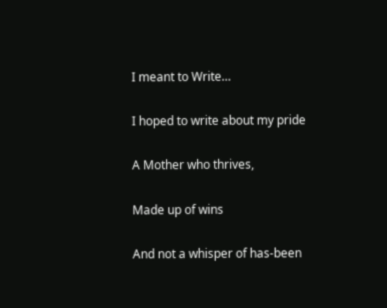I meant to Write…

I hoped to write about my pride

A Mother who thrives,

Made up of wins

And not a whisper of has-been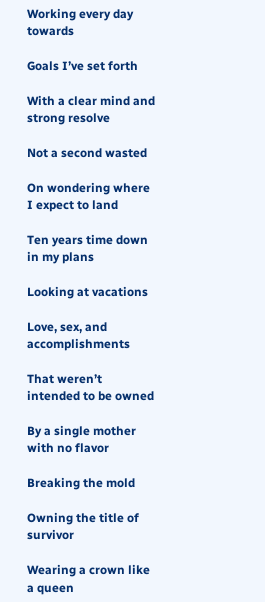Working every day towards

Goals I’ve set forth

With a clear mind and strong resolve

Not a second wasted

On wondering where I expect to land

Ten years time down in my plans

Looking at vacations

Love, sex, and accomplishments

That weren’t intended to be owned

By a single mother with no flavor

Breaking the mold

Owning the title of survivor

Wearing a crown like a queen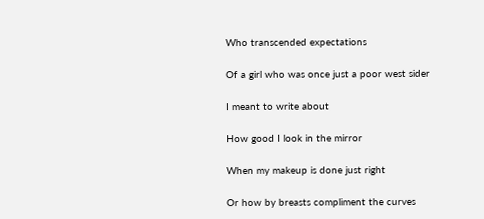Who transcended expectations

Of a girl who was once just a poor west sider

I meant to write about

How good I look in the mirror

When my makeup is done just right

Or how by breasts compliment the curves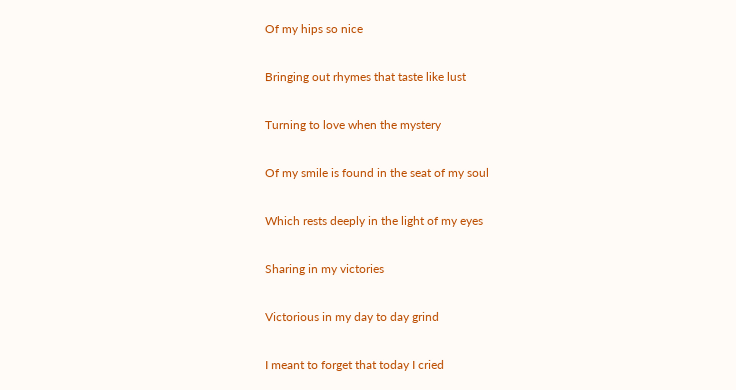Of my hips so nice

Bringing out rhymes that taste like lust

Turning to love when the mystery

Of my smile is found in the seat of my soul

Which rests deeply in the light of my eyes

Sharing in my victories

Victorious in my day to day grind

I meant to forget that today I cried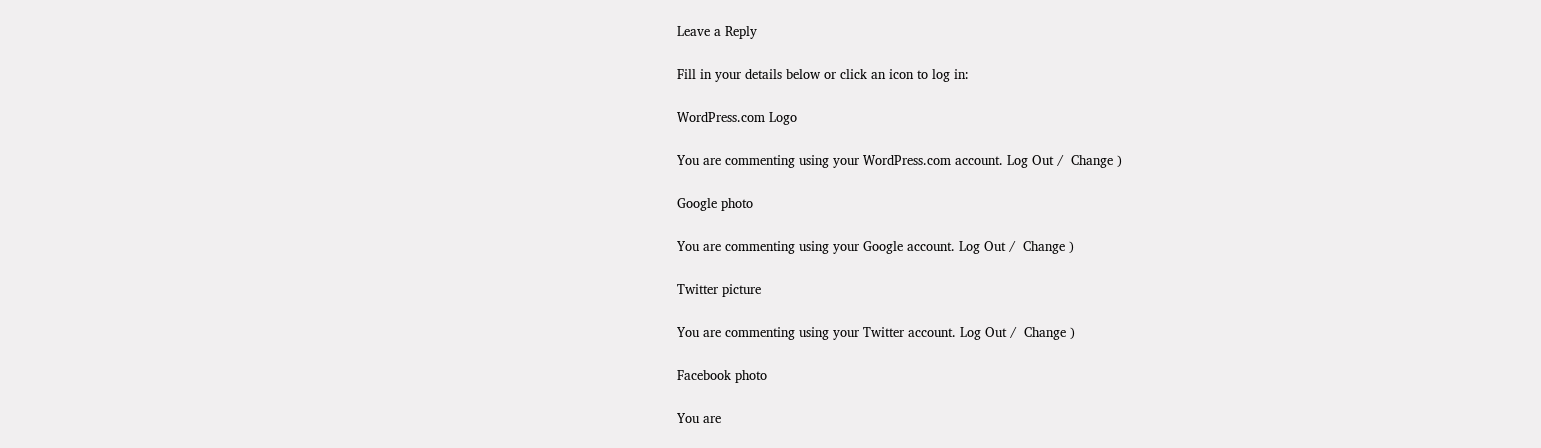Leave a Reply

Fill in your details below or click an icon to log in:

WordPress.com Logo

You are commenting using your WordPress.com account. Log Out /  Change )

Google photo

You are commenting using your Google account. Log Out /  Change )

Twitter picture

You are commenting using your Twitter account. Log Out /  Change )

Facebook photo

You are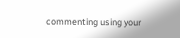commenting using your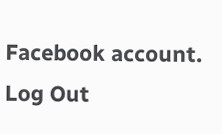Facebook account. Log Out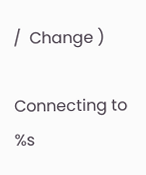/  Change )

Connecting to %s